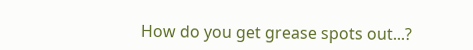How do you get grease spots out...?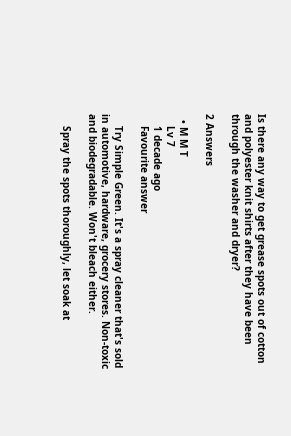Is there any way to get grease spots out of cotton and polyester knit shirts after they have been through the washer and dryer?

2 Answers

  • M M T
    Lv 7
    1 decade ago
    Favourite answer

    Try Simple Green. It's a spray cleaner that's sold in automotive, hardware, grocery stores. Non-toxic and biodegradable. Won't bleach either.

    Spray the spots thoroughly, let soak at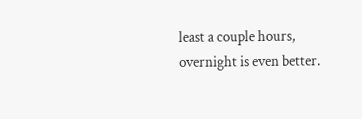least a couple hours, overnight is even better.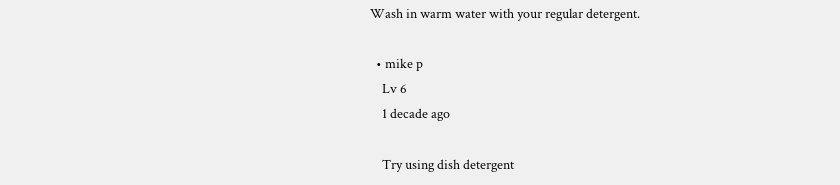Wash in warm water with your regular detergent.

  • mike p
    Lv 6
    1 decade ago

    Try using dish detergent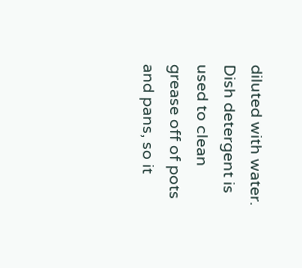diluted with water. Dish detergent is used to clean grease off of pots and pans, so it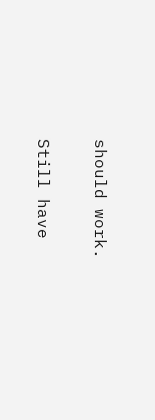should work.

Still have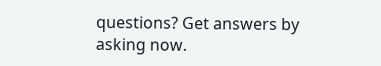questions? Get answers by asking now.